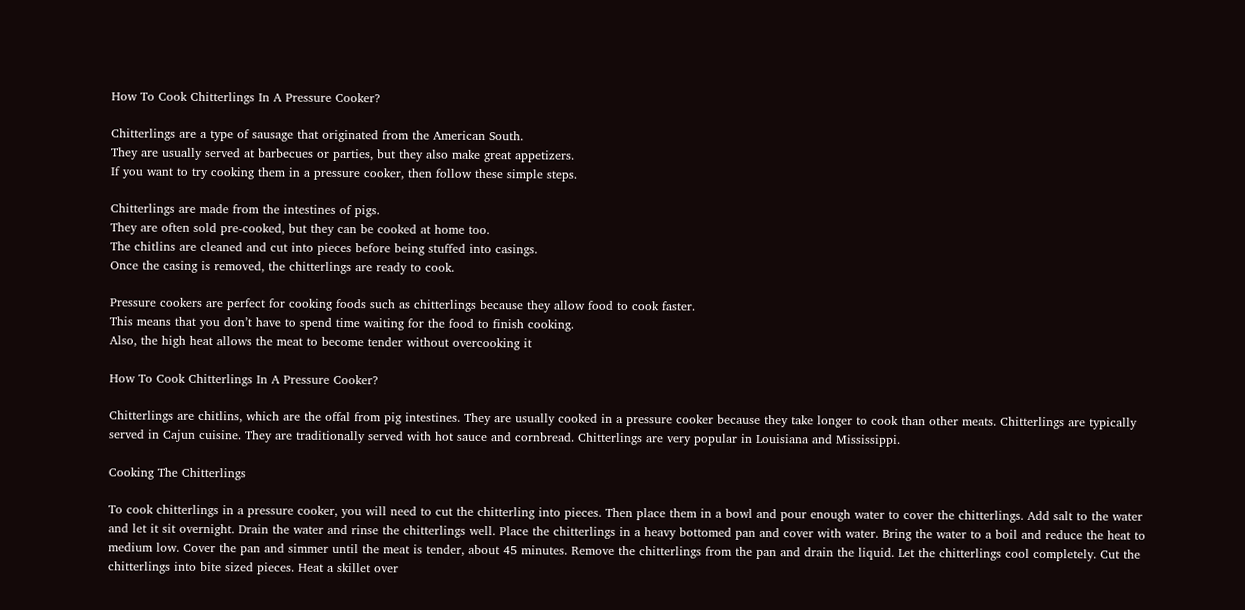How To Cook Chitterlings In A Pressure Cooker?

Chitterlings are a type of sausage that originated from the American South.
They are usually served at barbecues or parties, but they also make great appetizers.
If you want to try cooking them in a pressure cooker, then follow these simple steps.

Chitterlings are made from the intestines of pigs.
They are often sold pre-cooked, but they can be cooked at home too.
The chitlins are cleaned and cut into pieces before being stuffed into casings.
Once the casing is removed, the chitterlings are ready to cook.

Pressure cookers are perfect for cooking foods such as chitterlings because they allow food to cook faster.
This means that you don’t have to spend time waiting for the food to finish cooking.
Also, the high heat allows the meat to become tender without overcooking it

How To Cook Chitterlings In A Pressure Cooker?

Chitterlings are chitlins, which are the offal from pig intestines. They are usually cooked in a pressure cooker because they take longer to cook than other meats. Chitterlings are typically served in Cajun cuisine. They are traditionally served with hot sauce and cornbread. Chitterlings are very popular in Louisiana and Mississippi.

Cooking The Chitterlings

To cook chitterlings in a pressure cooker, you will need to cut the chitterling into pieces. Then place them in a bowl and pour enough water to cover the chitterlings. Add salt to the water and let it sit overnight. Drain the water and rinse the chitterlings well. Place the chitterlings in a heavy bottomed pan and cover with water. Bring the water to a boil and reduce the heat to medium low. Cover the pan and simmer until the meat is tender, about 45 minutes. Remove the chitterlings from the pan and drain the liquid. Let the chitterlings cool completely. Cut the chitterlings into bite sized pieces. Heat a skillet over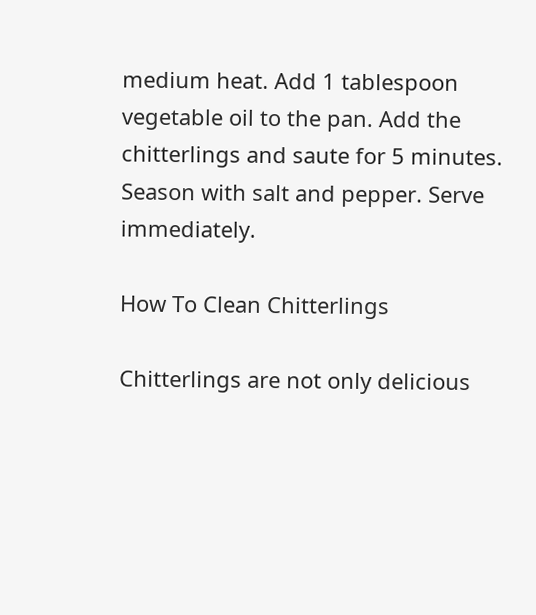medium heat. Add 1 tablespoon vegetable oil to the pan. Add the chitterlings and saute for 5 minutes. Season with salt and pepper. Serve immediately.

How To Clean Chitterlings

Chitterlings are not only delicious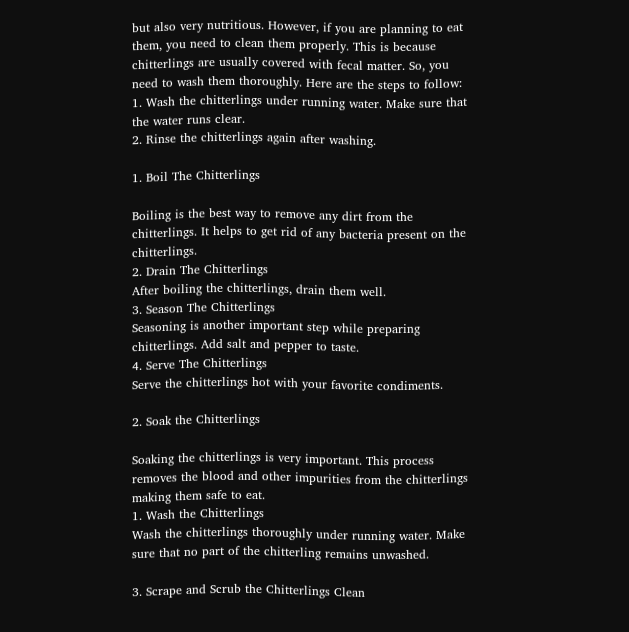but also very nutritious. However, if you are planning to eat them, you need to clean them properly. This is because chitterlings are usually covered with fecal matter. So, you need to wash them thoroughly. Here are the steps to follow:
1. Wash the chitterlings under running water. Make sure that the water runs clear.
2. Rinse the chitterlings again after washing.

1. Boil The Chitterlings

Boiling is the best way to remove any dirt from the chitterlings. It helps to get rid of any bacteria present on the chitterlings.
2. Drain The Chitterlings
After boiling the chitterlings, drain them well.
3. Season The Chitterlings
Seasoning is another important step while preparing chitterlings. Add salt and pepper to taste.
4. Serve The Chitterlings
Serve the chitterlings hot with your favorite condiments.

2. Soak the Chitterlings

Soaking the chitterlings is very important. This process removes the blood and other impurities from the chitterlings making them safe to eat.
1. Wash the Chitterlings
Wash the chitterlings thoroughly under running water. Make sure that no part of the chitterling remains unwashed.

3. Scrape and Scrub the Chitterlings Clean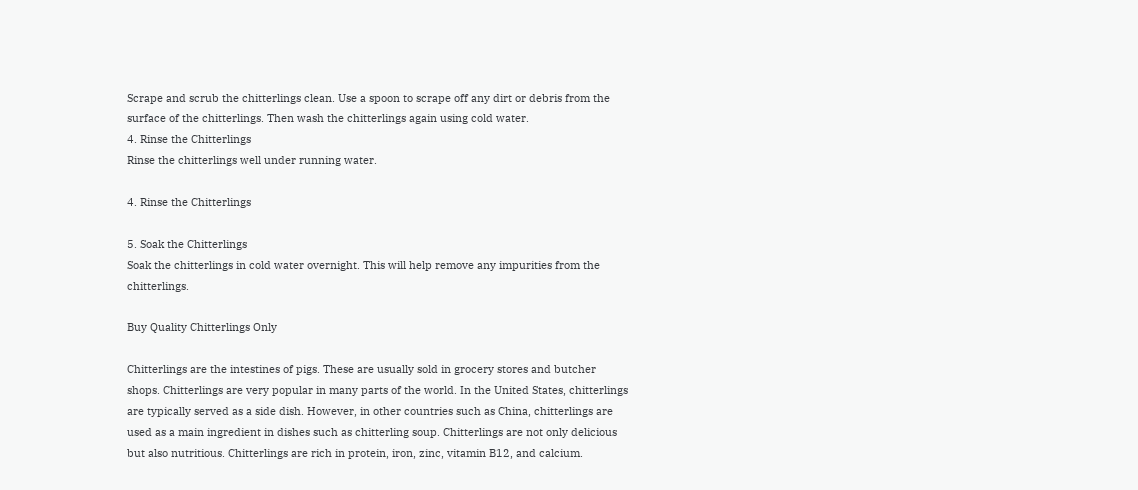Scrape and scrub the chitterlings clean. Use a spoon to scrape off any dirt or debris from the surface of the chitterlings. Then wash the chitterlings again using cold water.
4. Rinse the Chitterlings
Rinse the chitterlings well under running water.

4. Rinse the Chitterlings

5. Soak the Chitterlings
Soak the chitterlings in cold water overnight. This will help remove any impurities from the chitterlings.

Buy Quality Chitterlings Only

Chitterlings are the intestines of pigs. These are usually sold in grocery stores and butcher shops. Chitterlings are very popular in many parts of the world. In the United States, chitterlings are typically served as a side dish. However, in other countries such as China, chitterlings are used as a main ingredient in dishes such as chitterling soup. Chitterlings are not only delicious but also nutritious. Chitterlings are rich in protein, iron, zinc, vitamin B12, and calcium.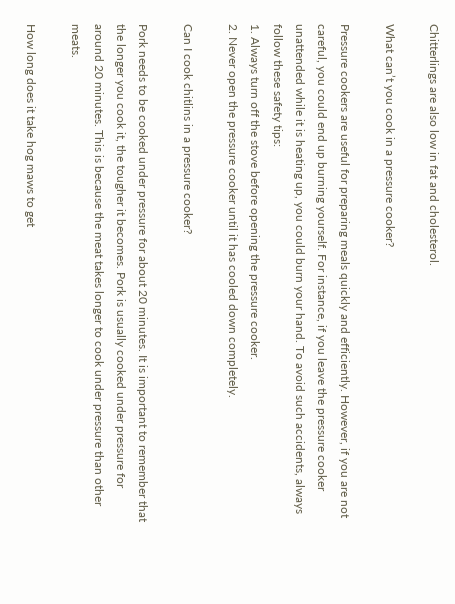Chitterlings are also low in fat and cholesterol.

What can’t you cook in a pressure cooker?

Pressure cookers are useful for preparing meals quickly and efficiently. However, if you are not careful, you could end up burning yourself. For instance, if you leave the pressure cooker unattended while it is heating up, you could burn your hand. To avoid such accidents, always follow these safety tips:
1. Always turn off the stove before opening the pressure cooker.
2. Never open the pressure cooker until it has cooled down completely.

Can I cook chitlins in a pressure cooker?

Pork needs to be cooked under pressure for about 20 minutes. It is important to remember that the longer you cook it, the tougher it becomes. Pork is usually cooked under pressure for around 20 minutes. This is because the meat takes longer to cook under pressure than other meats.

How long does it take hog maws to get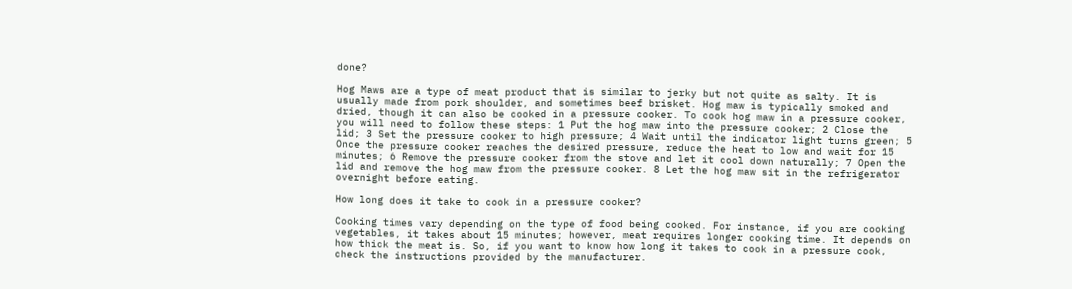done?

Hog Maws are a type of meat product that is similar to jerky but not quite as salty. It is usually made from pork shoulder, and sometimes beef brisket. Hog maw is typically smoked and dried, though it can also be cooked in a pressure cooker. To cook hog maw in a pressure cooker, you will need to follow these steps: 1 Put the hog maw into the pressure cooker; 2 Close the lid; 3 Set the pressure cooker to high pressure; 4 Wait until the indicator light turns green; 5 Once the pressure cooker reaches the desired pressure, reduce the heat to low and wait for 15 minutes; 6 Remove the pressure cooker from the stove and let it cool down naturally; 7 Open the lid and remove the hog maw from the pressure cooker. 8 Let the hog maw sit in the refrigerator overnight before eating.

How long does it take to cook in a pressure cooker?

Cooking times vary depending on the type of food being cooked. For instance, if you are cooking vegetables, it takes about 15 minutes; however, meat requires longer cooking time. It depends on how thick the meat is. So, if you want to know how long it takes to cook in a pressure cook, check the instructions provided by the manufacturer.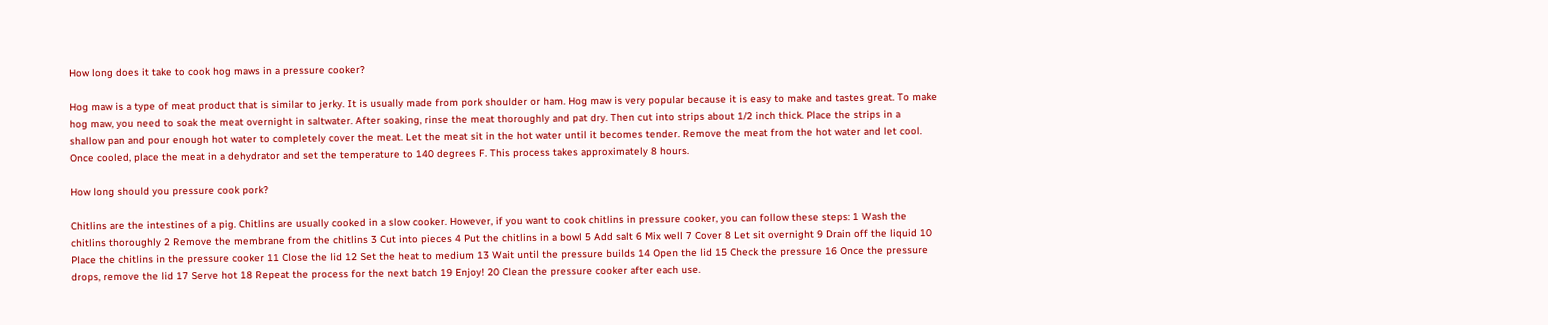How long does it take to cook hog maws in a pressure cooker?

Hog maw is a type of meat product that is similar to jerky. It is usually made from pork shoulder or ham. Hog maw is very popular because it is easy to make and tastes great. To make hog maw, you need to soak the meat overnight in saltwater. After soaking, rinse the meat thoroughly and pat dry. Then cut into strips about 1/2 inch thick. Place the strips in a shallow pan and pour enough hot water to completely cover the meat. Let the meat sit in the hot water until it becomes tender. Remove the meat from the hot water and let cool. Once cooled, place the meat in a dehydrator and set the temperature to 140 degrees F. This process takes approximately 8 hours.

How long should you pressure cook pork?

Chitlins are the intestines of a pig. Chitlins are usually cooked in a slow cooker. However, if you want to cook chitlins in pressure cooker, you can follow these steps: 1 Wash the chitlins thoroughly 2 Remove the membrane from the chitlins 3 Cut into pieces 4 Put the chitlins in a bowl 5 Add salt 6 Mix well 7 Cover 8 Let sit overnight 9 Drain off the liquid 10 Place the chitlins in the pressure cooker 11 Close the lid 12 Set the heat to medium 13 Wait until the pressure builds 14 Open the lid 15 Check the pressure 16 Once the pressure drops, remove the lid 17 Serve hot 18 Repeat the process for the next batch 19 Enjoy! 20 Clean the pressure cooker after each use.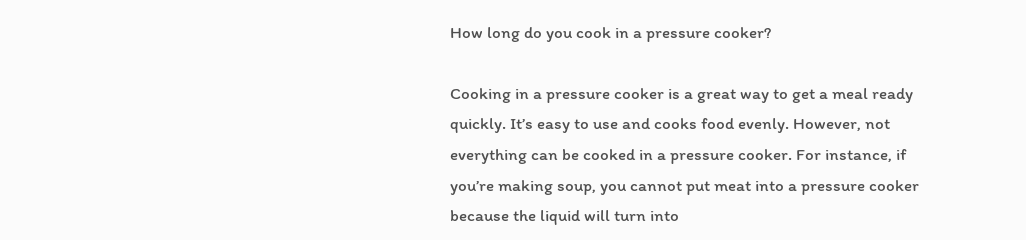How long do you cook in a pressure cooker?

Cooking in a pressure cooker is a great way to get a meal ready quickly. It’s easy to use and cooks food evenly. However, not everything can be cooked in a pressure cooker. For instance, if you’re making soup, you cannot put meat into a pressure cooker because the liquid will turn into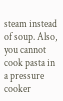steam instead of soup. Also, you cannot cook pasta in a pressure cooker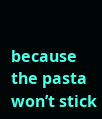because the pasta won’t stick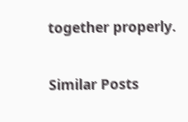together properly.

Similar Posts